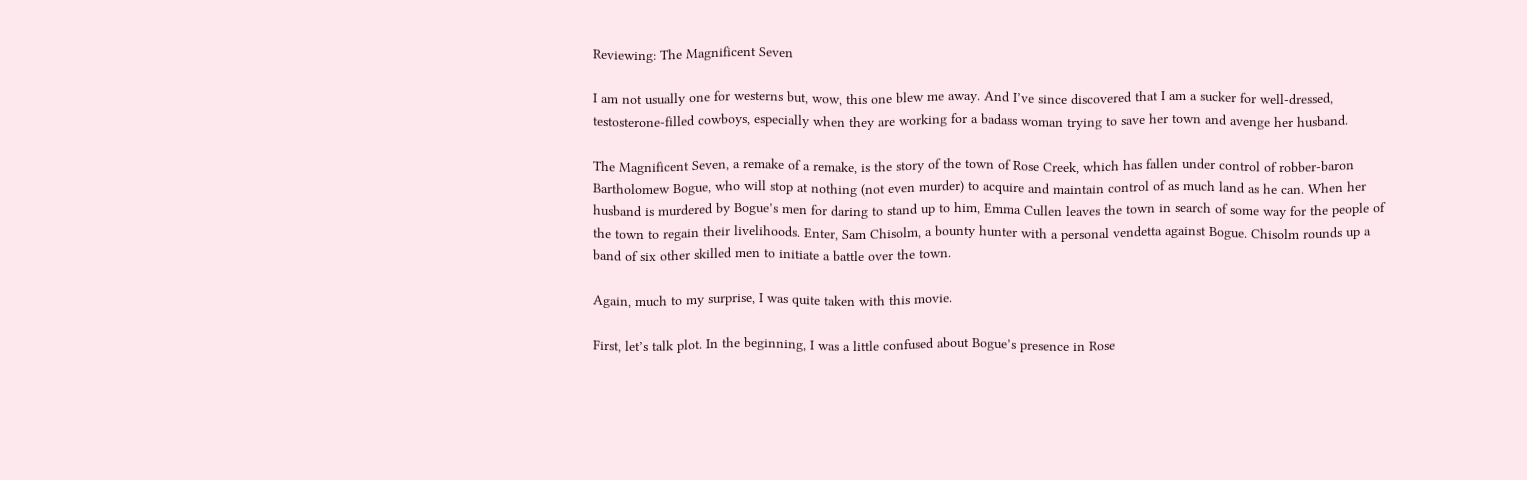Reviewing: The Magnificent Seven

I am not usually one for westerns but, wow, this one blew me away. And I’ve since discovered that I am a sucker for well-dressed, testosterone-filled cowboys, especially when they are working for a badass woman trying to save her town and avenge her husband.

The Magnificent Seven, a remake of a remake, is the story of the town of Rose Creek, which has fallen under control of robber-baron Bartholomew Bogue, who will stop at nothing (not even murder) to acquire and maintain control of as much land as he can. When her husband is murdered by Bogue’s men for daring to stand up to him, Emma Cullen leaves the town in search of some way for the people of the town to regain their livelihoods. Enter, Sam Chisolm, a bounty hunter with a personal vendetta against Bogue. Chisolm rounds up a band of six other skilled men to initiate a battle over the town.

Again, much to my surprise, I was quite taken with this movie.

First, let’s talk plot. In the beginning, I was a little confused about Bogue’s presence in Rose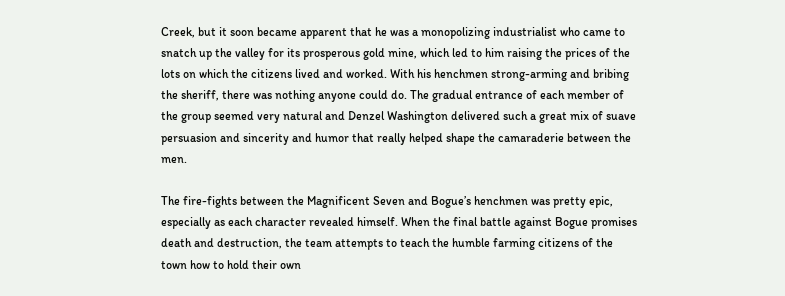Creek, but it soon became apparent that he was a monopolizing industrialist who came to snatch up the valley for its prosperous gold mine, which led to him raising the prices of the lots on which the citizens lived and worked. With his henchmen strong-arming and bribing the sheriff, there was nothing anyone could do. The gradual entrance of each member of the group seemed very natural and Denzel Washington delivered such a great mix of suave persuasion and sincerity and humor that really helped shape the camaraderie between the men.

The fire-fights between the Magnificent Seven and Bogue’s henchmen was pretty epic, especially as each character revealed himself. When the final battle against Bogue promises death and destruction, the team attempts to teach the humble farming citizens of the town how to hold their own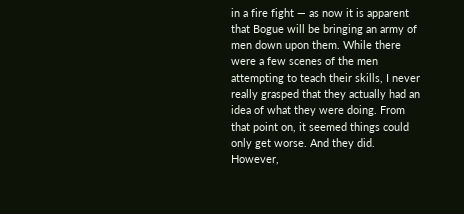in a fire fight — as now it is apparent that Bogue will be bringing an army of men down upon them. While there were a few scenes of the men attempting to teach their skills, I never really grasped that they actually had an idea of what they were doing. From that point on, it seemed things could only get worse. And they did. However,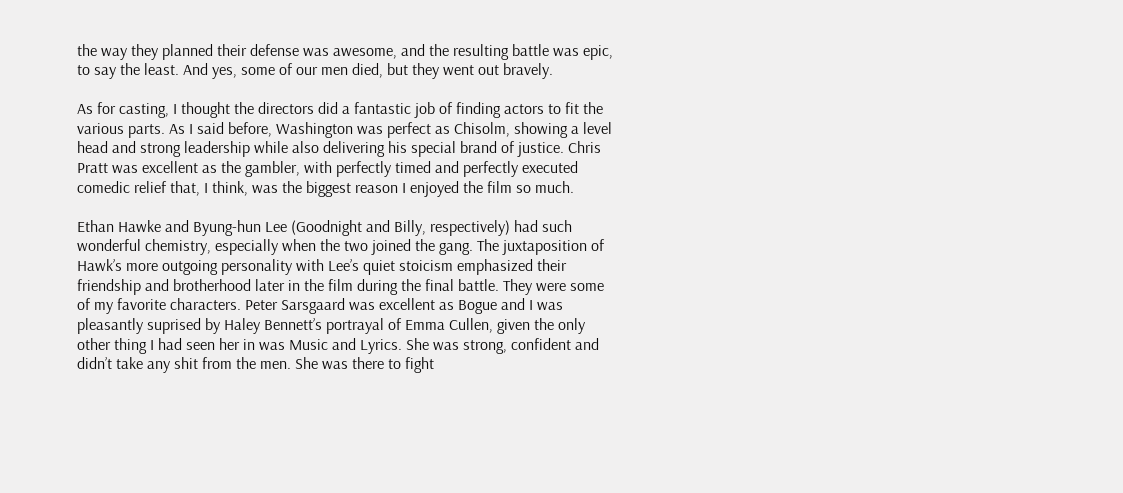the way they planned their defense was awesome, and the resulting battle was epic, to say the least. And yes, some of our men died, but they went out bravely.

As for casting, I thought the directors did a fantastic job of finding actors to fit the various parts. As I said before, Washington was perfect as Chisolm, showing a level head and strong leadership while also delivering his special brand of justice. Chris Pratt was excellent as the gambler, with perfectly timed and perfectly executed comedic relief that, I think, was the biggest reason I enjoyed the film so much.

Ethan Hawke and Byung-hun Lee (Goodnight and Billy, respectively) had such wonderful chemistry, especially when the two joined the gang. The juxtaposition of Hawk’s more outgoing personality with Lee’s quiet stoicism emphasized their friendship and brotherhood later in the film during the final battle. They were some of my favorite characters. Peter Sarsgaard was excellent as Bogue and I was pleasantly suprised by Haley Bennett’s portrayal of Emma Cullen, given the only other thing I had seen her in was Music and Lyrics. She was strong, confident and didn’t take any shit from the men. She was there to fight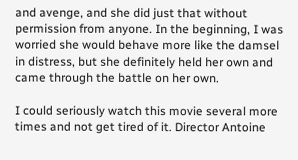and avenge, and she did just that without permission from anyone. In the beginning, I was worried she would behave more like the damsel in distress, but she definitely held her own and came through the battle on her own.

I could seriously watch this movie several more times and not get tired of it. Director Antoine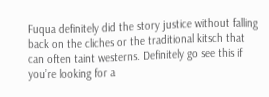Fuqua definitely did the story justice without falling back on the cliches or the traditional kitsch that can often taint westerns. Definitely go see this if you’re looking for a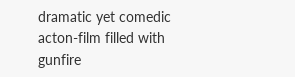dramatic yet comedic acton-film filled with gunfire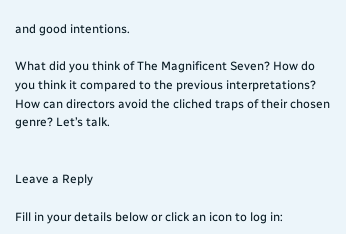and good intentions.

What did you think of The Magnificent Seven? How do you think it compared to the previous interpretations? How can directors avoid the cliched traps of their chosen genre? Let’s talk.


Leave a Reply

Fill in your details below or click an icon to log in: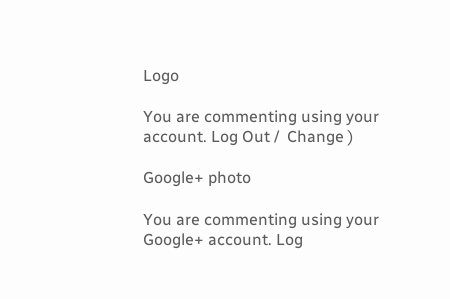Logo

You are commenting using your account. Log Out /  Change )

Google+ photo

You are commenting using your Google+ account. Log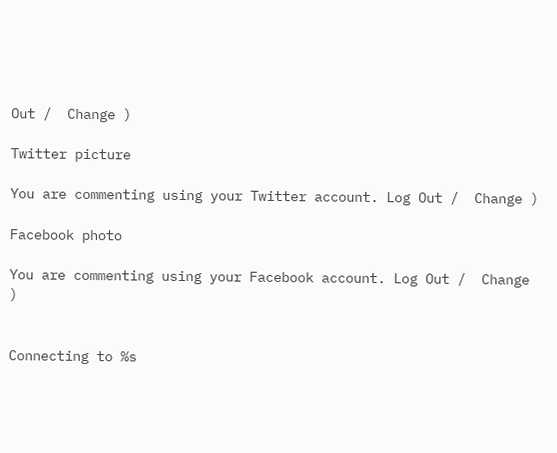Out /  Change )

Twitter picture

You are commenting using your Twitter account. Log Out /  Change )

Facebook photo

You are commenting using your Facebook account. Log Out /  Change )


Connecting to %s